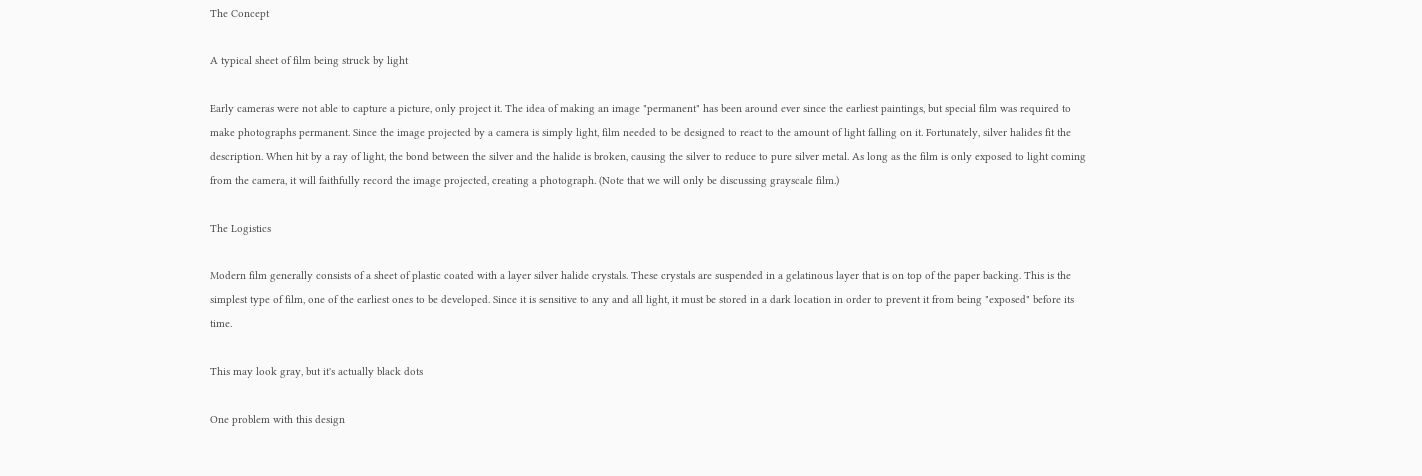The Concept

A typical sheet of film being struck by light

Early cameras were not able to capture a picture, only project it. The idea of making an image "permanent" has been around ever since the earliest paintings, but special film was required to make photographs permanent. Since the image projected by a camera is simply light, film needed to be designed to react to the amount of light falling on it. Fortunately, silver halides fit the description. When hit by a ray of light, the bond between the silver and the halide is broken, causing the silver to reduce to pure silver metal. As long as the film is only exposed to light coming from the camera, it will faithfully record the image projected, creating a photograph. (Note that we will only be discussing grayscale film.)

The Logistics

Modern film generally consists of a sheet of plastic coated with a layer silver halide crystals. These crystals are suspended in a gelatinous layer that is on top of the paper backing. This is the simplest type of film, one of the earliest ones to be developed. Since it is sensitive to any and all light, it must be stored in a dark location in order to prevent it from being "exposed" before its time.

This may look gray, but it's actually black dots

One problem with this design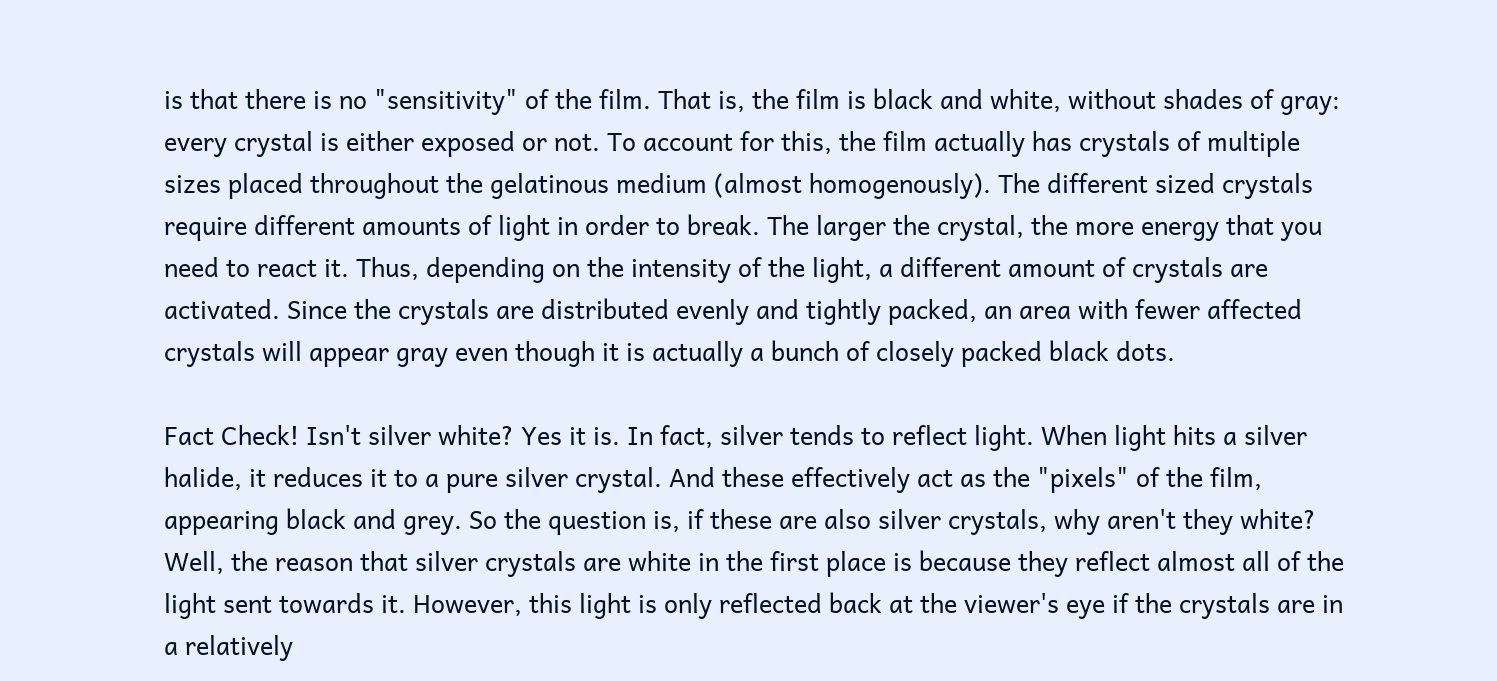is that there is no "sensitivity" of the film. That is, the film is black and white, without shades of gray: every crystal is either exposed or not. To account for this, the film actually has crystals of multiple sizes placed throughout the gelatinous medium (almost homogenously). The different sized crystals require different amounts of light in order to break. The larger the crystal, the more energy that you need to react it. Thus, depending on the intensity of the light, a different amount of crystals are activated. Since the crystals are distributed evenly and tightly packed, an area with fewer affected crystals will appear gray even though it is actually a bunch of closely packed black dots.

Fact Check! Isn't silver white? Yes it is. In fact, silver tends to reflect light. When light hits a silver halide, it reduces it to a pure silver crystal. And these effectively act as the "pixels" of the film, appearing black and grey. So the question is, if these are also silver crystals, why aren't they white? Well, the reason that silver crystals are white in the first place is because they reflect almost all of the light sent towards it. However, this light is only reflected back at the viewer's eye if the crystals are in a relatively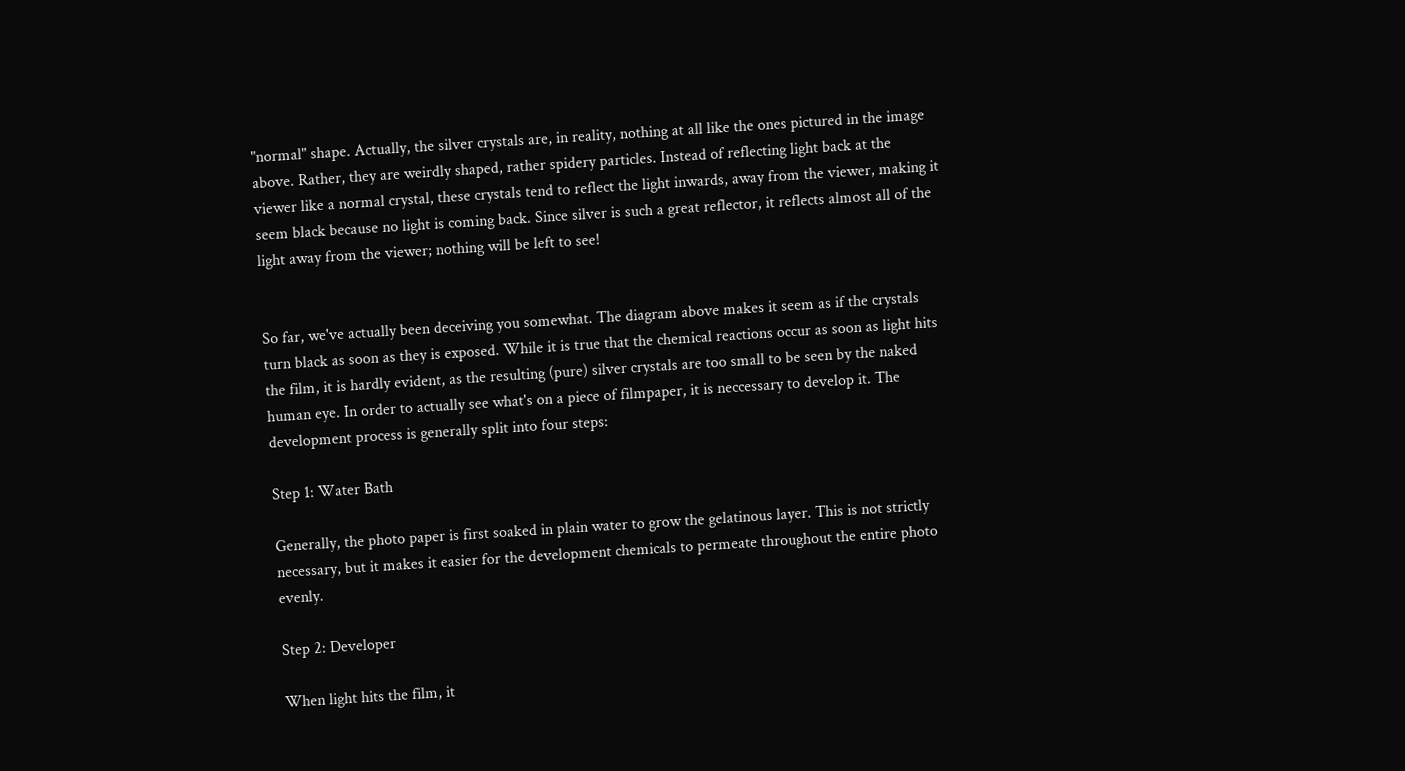"normal" shape. Actually, the silver crystals are, in reality, nothing at all like the ones pictured in the image above. Rather, they are weirdly shaped, rather spidery particles. Instead of reflecting light back at the viewer like a normal crystal, these crystals tend to reflect the light inwards, away from the viewer, making it seem black because no light is coming back. Since silver is such a great reflector, it reflects almost all of the light away from the viewer; nothing will be left to see!


So far, we've actually been deceiving you somewhat. The diagram above makes it seem as if the crystals turn black as soon as they is exposed. While it is true that the chemical reactions occur as soon as light hits the film, it is hardly evident, as the resulting (pure) silver crystals are too small to be seen by the naked human eye. In order to actually see what's on a piece of filmpaper, it is neccessary to develop it. The development process is generally split into four steps:

Step 1: Water Bath

Generally, the photo paper is first soaked in plain water to grow the gelatinous layer. This is not strictly necessary, but it makes it easier for the development chemicals to permeate throughout the entire photo evenly.

Step 2: Developer

When light hits the film, it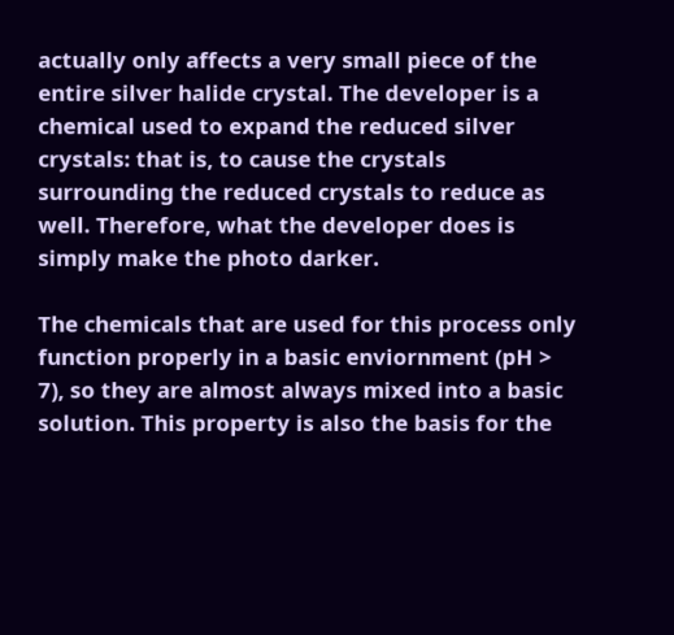actually only affects a very small piece of the entire silver halide crystal. The developer is a chemical used to expand the reduced silver crystals: that is, to cause the crystals surrounding the reduced crystals to reduce as well. Therefore, what the developer does is simply make the photo darker.

The chemicals that are used for this process only function properly in a basic enviornment (pH > 7), so they are almost always mixed into a basic solution. This property is also the basis for the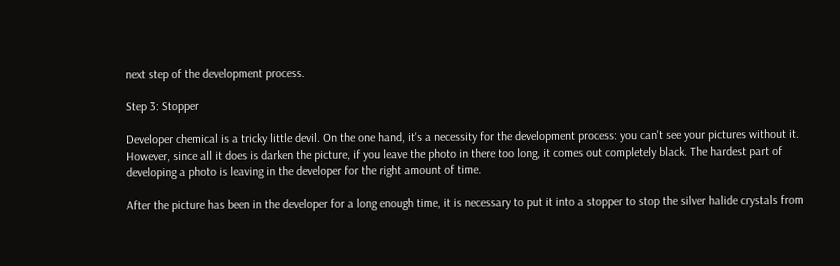next step of the development process.

Step 3: Stopper

Developer chemical is a tricky little devil. On the one hand, it's a necessity for the development process: you can't see your pictures without it. However, since all it does is darken the picture, if you leave the photo in there too long, it comes out completely black. The hardest part of developing a photo is leaving in the developer for the right amount of time.

After the picture has been in the developer for a long enough time, it is necessary to put it into a stopper to stop the silver halide crystals from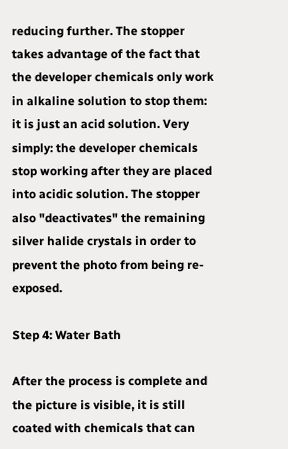reducing further. The stopper takes advantage of the fact that the developer chemicals only work in alkaline solution to stop them: it is just an acid solution. Very simply: the developer chemicals stop working after they are placed into acidic solution. The stopper also "deactivates" the remaining silver halide crystals in order to prevent the photo from being re-exposed.

Step 4: Water Bath

After the process is complete and the picture is visible, it is still coated with chemicals that can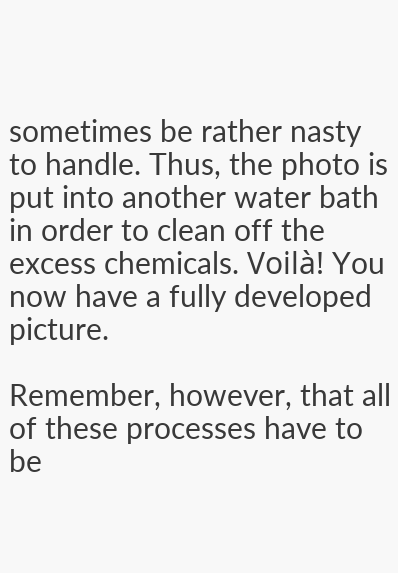sometimes be rather nasty to handle. Thus, the photo is put into another water bath in order to clean off the excess chemicals. Voilà! You now have a fully developed picture.

Remember, however, that all of these processes have to be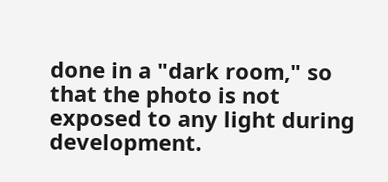done in a "dark room," so that the photo is not exposed to any light during development.